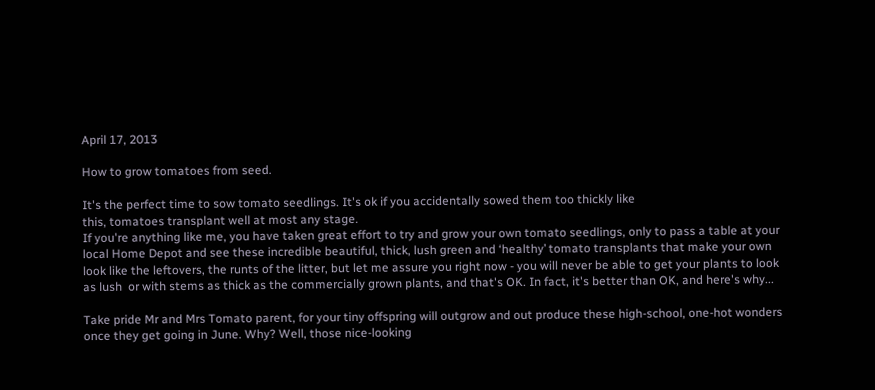April 17, 2013

How to grow tomatoes from seed.

It's the perfect time to sow tomato seedlings. It's ok if you accidentally sowed them too thickly like
this, tomatoes transplant well at most any stage.
If you're anything like me, you have taken great effort to try and grow your own tomato seedlings, only to pass a table at your local Home Depot and see these incredible beautiful, thick, lush green and ‘healthy’ tomato transplants that make your own look like the leftovers, the runts of the litter, but let me assure you right now - you will never be able to get your plants to look as lush  or with stems as thick as the commercially grown plants, and that's OK. In fact, it's better than OK, and here's why...

Take pride Mr and Mrs Tomato parent, for your tiny offspring will outgrow and out produce these high-school, one-hot wonders once they get going in June. Why? Well, those nice-looking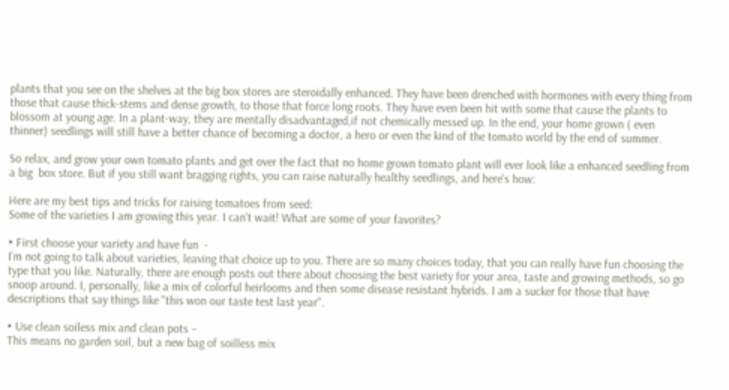plants that you see on the shelves at the big box stores are steroidally enhanced. They have been drenched with hormones with every thing from those that cause thick-stems and dense growth, to those that force long roots. They have even been hit with some that cause the plants to blossom at young age. In a plant-way, they are mentally disadvantaged,if not chemically messed up. In the end, your home grown ( even thinner) seedlings will still have a better chance of becoming a doctor, a hero or even the kind of the tomato world by the end of summer.

So relax, and grow your own tomato plants and get over the fact that no home grown tomato plant will ever look like a enhanced seedling from a big  box store. But if you still want bragging rights, you can raise naturally healthy seedlings, and here's how:

Here are my best tips and tricks for raising tomatoes from seed:
Some of the varieties I am growing this year. I can't wait! What are some of your favorites?

• First choose your variety and have fun  -
I’m not going to talk about varieties, leaving that choice up to you. There are so many choices today, that you can really have fun choosing the type that you like. Naturally, there are enough posts out there about choosing the best variety for your area, taste and growing methods, so go snoop around. I, personally, like a mix of colorful heirlooms and then some disease resistant hybrids. I am a sucker for those that have descriptions that say things like "this won our taste test last year".

• Use clean soiless mix and clean pots –
This means no garden soil, but a new bag of soilless mix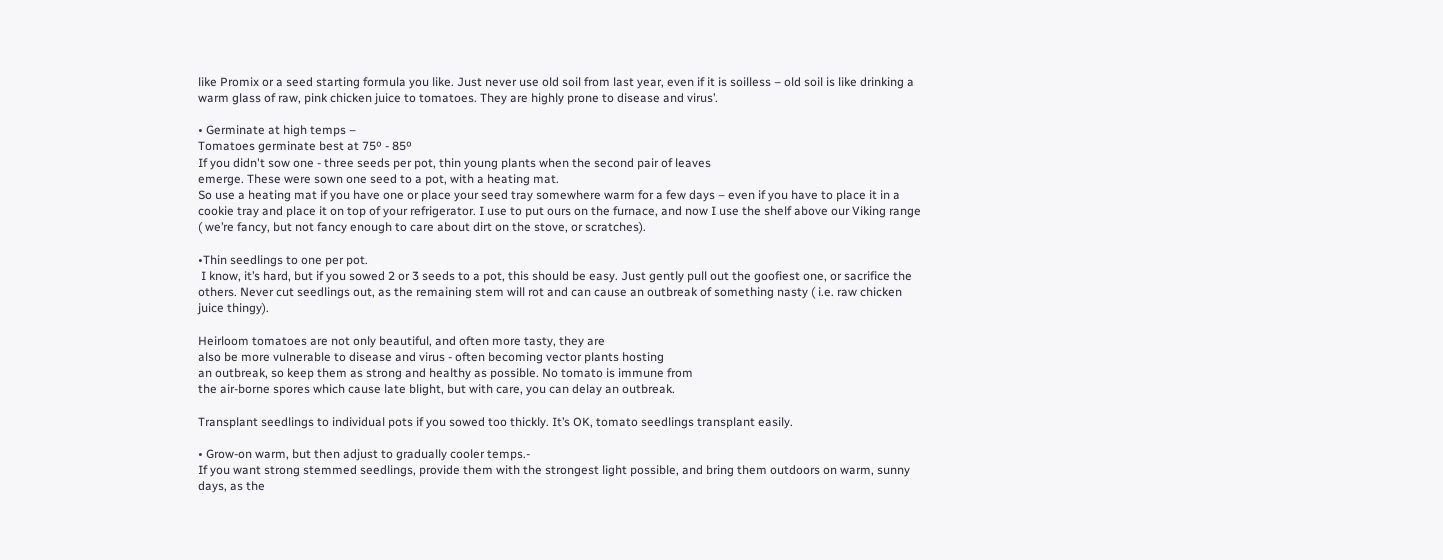like Promix or a seed starting formula you like. Just never use old soil from last year, even if it is soilless – old soil is like drinking a warm glass of raw, pink chicken juice to tomatoes. They are highly prone to disease and virus’.

• Germinate at high temps –
Tomatoes germinate best at 75º - 85º
If you didn't sow one - three seeds per pot, thin young plants when the second pair of leaves
emerge. These were sown one seed to a pot, with a heating mat.
So use a heating mat if you have one or place your seed tray somewhere warm for a few days – even if you have to place it in a cookie tray and place it on top of your refrigerator. I use to put ours on the furnace, and now I use the shelf above our Viking range ( we’re fancy, but not fancy enough to care about dirt on the stove, or scratches).

•Thin seedlings to one per pot.
 I know, it’s hard, but if you sowed 2 or 3 seeds to a pot, this should be easy. Just gently pull out the goofiest one, or sacrifice the others. Never cut seedlings out, as the remaining stem will rot and can cause an outbreak of something nasty ( i.e. raw chicken juice thingy).

Heirloom tomatoes are not only beautiful, and often more tasty, they are
also be more vulnerable to disease and virus - often becoming vector plants hosting
an outbreak, so keep them as strong and healthy as possible. No tomato is immune from
the air-borne spores which cause late blight, but with care, you can delay an outbreak.

Transplant seedlings to individual pots if you sowed too thickly. It’s OK, tomato seedlings transplant easily.

• Grow-on warm, but then adjust to gradually cooler temps.-
If you want strong stemmed seedlings, provide them with the strongest light possible, and bring them outdoors on warm, sunny days, as the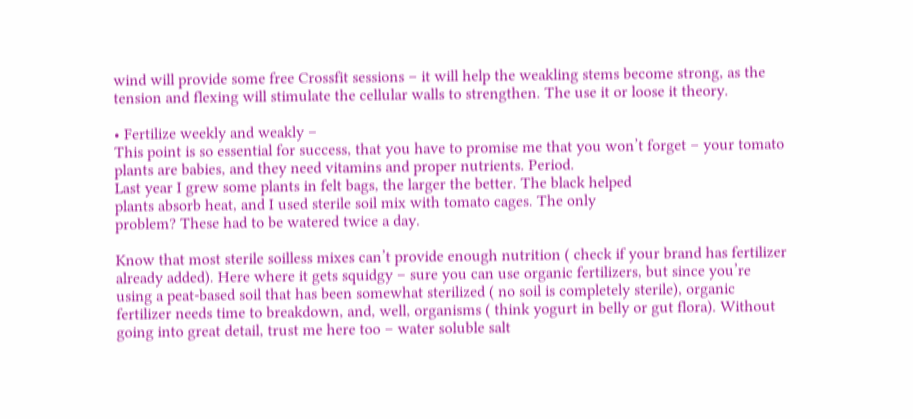wind will provide some free Crossfit sessions – it will help the weakling stems become strong, as the tension and flexing will stimulate the cellular walls to strengthen. The use it or loose it theory.

• Fertilize weekly and weakly –
This point is so essential for success, that you have to promise me that you won’t forget – your tomato plants are babies, and they need vitamins and proper nutrients. Period.
Last year I grew some plants in felt bags, the larger the better. The black helped
plants absorb heat, and I used sterile soil mix with tomato cages. The only
problem? These had to be watered twice a day.

Know that most sterile soilless mixes can’t provide enough nutrition ( check if your brand has fertilizer already added). Here where it gets squidgy – sure you can use organic fertilizers, but since you’re using a peat-based soil that has been somewhat sterilized ( no soil is completely sterile), organic fertilizer needs time to breakdown, and, well, organisms ( think yogurt in belly or gut flora). Without going into great detail, trust me here too – water soluble salt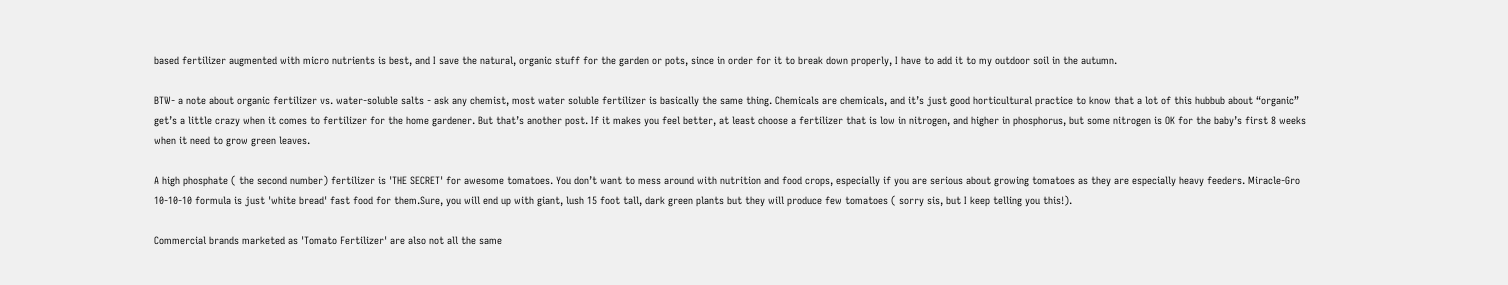based fertilizer augmented with micro nutrients is best, and I save the natural, organic stuff for the garden or pots, since in order for it to break down properly, I have to add it to my outdoor soil in the autumn.

BTW- a note about organic fertilizer vs. water-soluble salts - ask any chemist, most water soluble fertilizer is basically the same thing. Chemicals are chemicals, and it’s just good horticultural practice to know that a lot of this hubbub about “organic” get’s a little crazy when it comes to fertilizer for the home gardener. But that’s another post. If it makes you feel better, at least choose a fertilizer that is low in nitrogen, and higher in phosphorus, but some nitrogen is OK for the baby’s first 8 weeks when it need to grow green leaves.

A high phosphate ( the second number) fertilizer is 'THE SECRET' for awesome tomatoes. You don’t want to mess around with nutrition and food crops, especially if you are serious about growing tomatoes as they are especially heavy feeders. Miracle-Gro 10-10-10 formula is just 'white bread' fast food for them.Sure, you will end up with giant, lush 15 foot tall, dark green plants but they will produce few tomatoes ( sorry sis, but I keep telling you this!).

Commercial brands marketed as 'Tomato Fertilizer' are also not all the same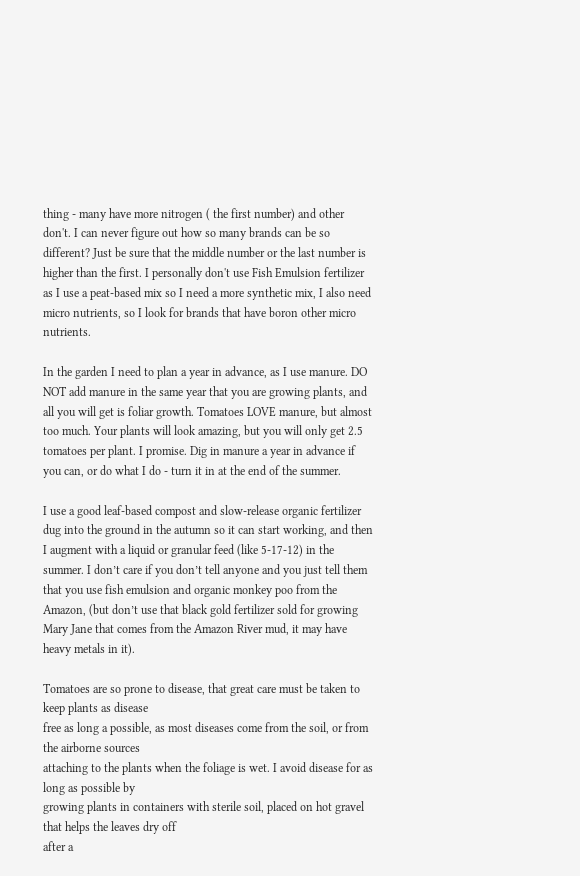thing - many have more nitrogen ( the first number) and other don't. I can never figure out how so many brands can be so different? Just be sure that the middle number or the last number is higher than the first. I personally don't use Fish Emulsion fertilizer as I use a peat-based mix so I need a more synthetic mix, I also need micro nutrients, so I look for brands that have boron other micro nutrients.

In the garden I need to plan a year in advance, as I use manure. DO NOT add manure in the same year that you are growing plants, and all you will get is foliar growth. Tomatoes LOVE manure, but almost too much. Your plants will look amazing, but you will only get 2.5 tomatoes per plant. I promise. Dig in manure a year in advance if you can, or do what I do - turn it in at the end of the summer.

I use a good leaf-based compost and slow-release organic fertilizer dug into the ground in the autumn so it can start working, and then I augment with a liquid or granular feed (like 5-17-12) in the summer. I don’t care if you don’t tell anyone and you just tell them that you use fish emulsion and organic monkey poo from the Amazon, (but don’t use that black gold fertilizer sold for growing Mary Jane that comes from the Amazon River mud, it may have heavy metals in it).

Tomatoes are so prone to disease, that great care must be taken to keep plants as disease
free as long a possible, as most diseases come from the soil, or from the airborne sources
attaching to the plants when the foliage is wet. I avoid disease for as long as possible by
growing plants in containers with sterile soil, placed on hot gravel that helps the leaves dry off
after a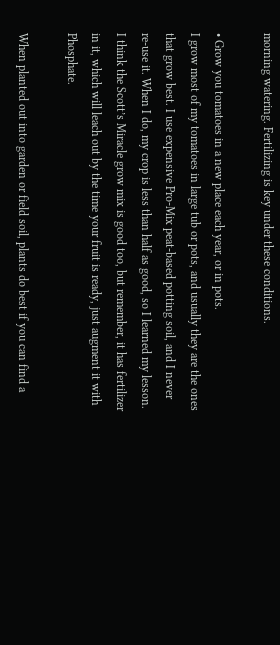morning watering. Fertilizing is key under these conditions.

• Grow you tomatoes in a new place each year, or in pots.
I grow most of my tomatoes in large tub or pots, and usually they are the ones that grow best. I use expensive Pro-Mix peat-based potting soil, and I never re-use it. When I do, my crop is less than half as good, so I learned my lesson. I think the Scott’s Miracle grow mix is good too, but remember, it has fertilizer in it, which will leach out by the time your fruit is ready, just augment it with Phosphate.

When planted out into garden or field soil, plants do best if you can find a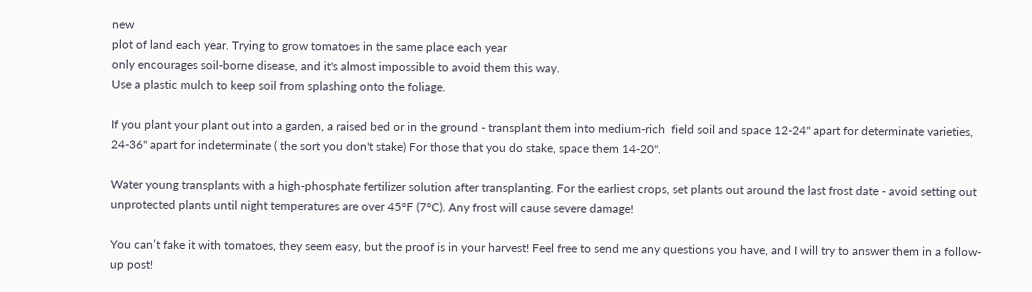new
plot of land each year. Trying to grow tomatoes in the same place each year
only encourages soil-borne disease, and it's almost impossible to avoid them this way.
Use a plastic mulch to keep soil from splashing onto the foliage.

If you plant your plant out into a garden, a raised bed or in the ground - transplant them into medium-rich  field soil and space 12-24" apart for determinate varieties, 24-36" apart for indeterminate ( the sort you don't stake) For those that you do stake, space them 14-20".

Water young transplants with a high-phosphate fertilizer solution after transplanting. For the earliest crops, set plants out around the last frost date - avoid setting out unprotected plants until night temperatures are over 45°F (7°C). Any frost will cause severe damage!

You can’t fake it with tomatoes, they seem easy, but the proof is in your harvest! Feel free to send me any questions you have, and I will try to answer them in a follow-up post!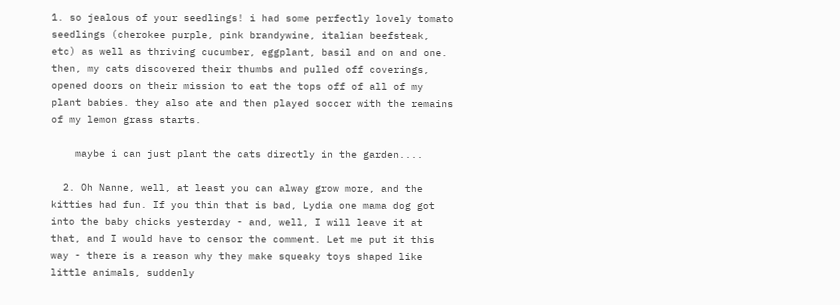1. so jealous of your seedlings! i had some perfectly lovely tomato seedlings (cherokee purple, pink brandywine, italian beefsteak, etc) as well as thriving cucumber, eggplant, basil and on and one. then, my cats discovered their thumbs and pulled off coverings, opened doors on their mission to eat the tops off of all of my plant babies. they also ate and then played soccer with the remains of my lemon grass starts.

    maybe i can just plant the cats directly in the garden....

  2. Oh Nanne, well, at least you can alway grow more, and the kitties had fun. If you thin that is bad, Lydia one mama dog got into the baby chicks yesterday - and, well, I will leave it at that, and I would have to censor the comment. Let me put it this way - there is a reason why they make squeaky toys shaped like little animals, suddenly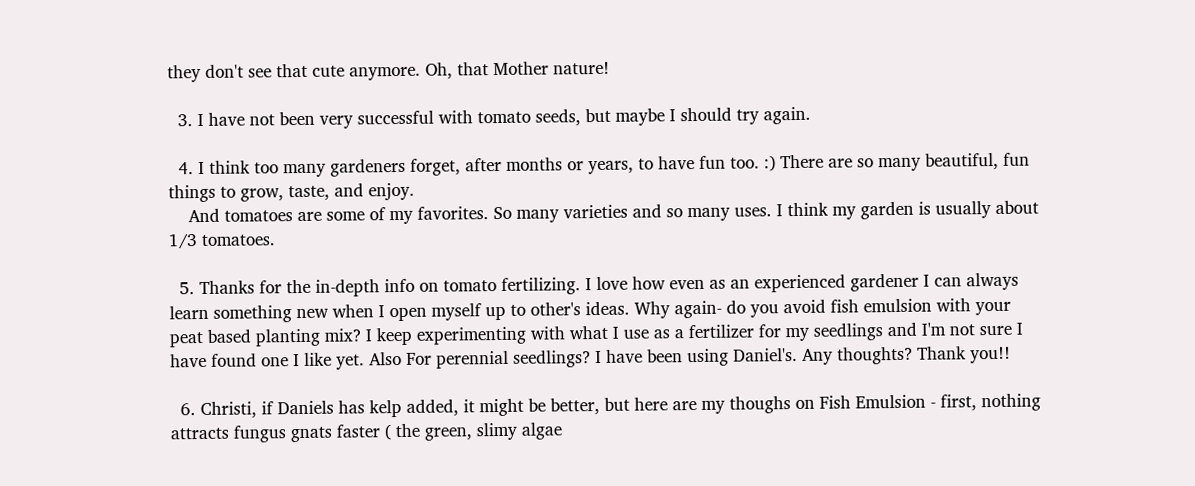they don't see that cute anymore. Oh, that Mother nature!

  3. I have not been very successful with tomato seeds, but maybe I should try again.

  4. I think too many gardeners forget, after months or years, to have fun too. :) There are so many beautiful, fun things to grow, taste, and enjoy.
    And tomatoes are some of my favorites. So many varieties and so many uses. I think my garden is usually about 1/3 tomatoes.

  5. Thanks for the in-depth info on tomato fertilizing. I love how even as an experienced gardener I can always learn something new when I open myself up to other's ideas. Why again- do you avoid fish emulsion with your peat based planting mix? I keep experimenting with what I use as a fertilizer for my seedlings and I'm not sure I have found one I like yet. Also For perennial seedlings? I have been using Daniel's. Any thoughts? Thank you!!

  6. Christi, if Daniels has kelp added, it might be better, but here are my thoughs on Fish Emulsion - first, nothing attracts fungus gnats faster ( the green, slimy algae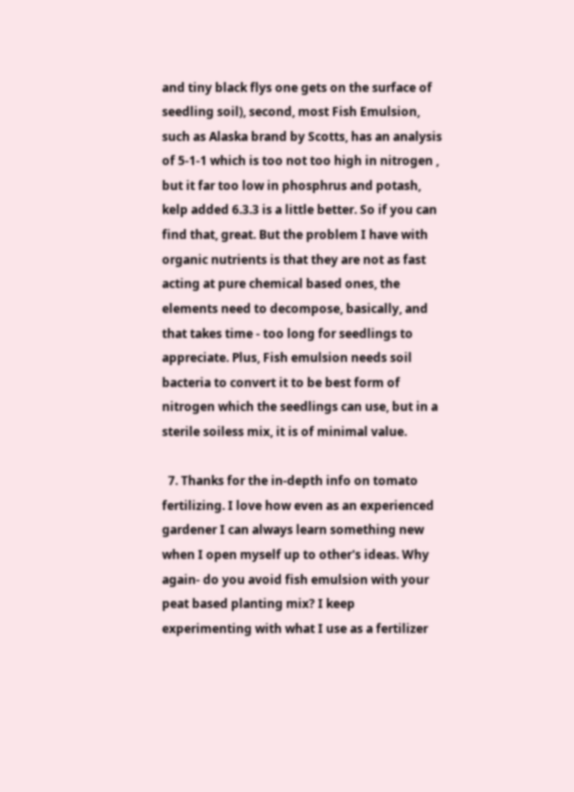and tiny black flys one gets on the surface of seedling soil), second, most Fish Emulsion, such as Alaska brand by Scotts, has an analysis of 5-1-1 which is too not too high in nitrogen , but it far too low in phosphrus and potash, kelp added 6.3.3 is a little better. So if you can find that, great. But the problem I have with organic nutrients is that they are not as fast acting at pure chemical based ones, the elements need to decompose, basically, and that takes time - too long for seedlings to appreciate. Plus, Fish emulsion needs soil bacteria to convert it to be best form of nitrogen which the seedlings can use, but in a sterile soiless mix, it is of minimal value.

  7. Thanks for the in-depth info on tomato fertilizing. I love how even as an experienced gardener I can always learn something new when I open myself up to other's ideas. Why again- do you avoid fish emulsion with your peat based planting mix? I keep experimenting with what I use as a fertilizer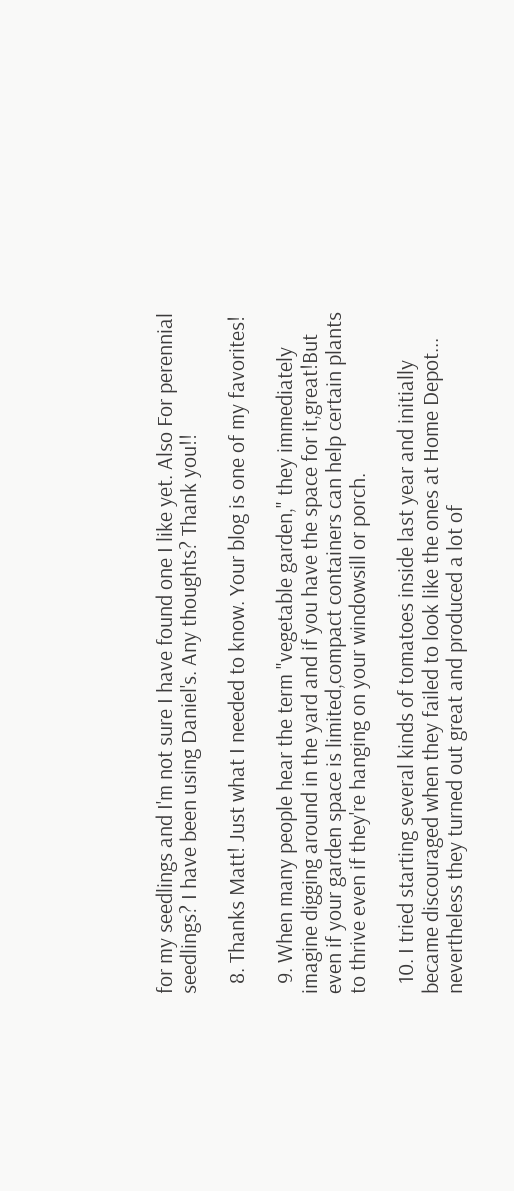for my seedlings and I'm not sure I have found one I like yet. Also For perennial seedlings? I have been using Daniel's. Any thoughts? Thank you!!

  8. Thanks Matt! Just what I needed to know. Your blog is one of my favorites!

  9. When many people hear the term "vegetable garden," they immediately imagine digging around in the yard and if you have the space for it,great!But even if your garden space is limited,compact containers can help certain plants to thrive even if they're hanging on your windowsill or porch.

  10. I tried starting several kinds of tomatoes inside last year and initially became discouraged when they failed to look like the ones at Home Depot... nevertheless they turned out great and produced a lot of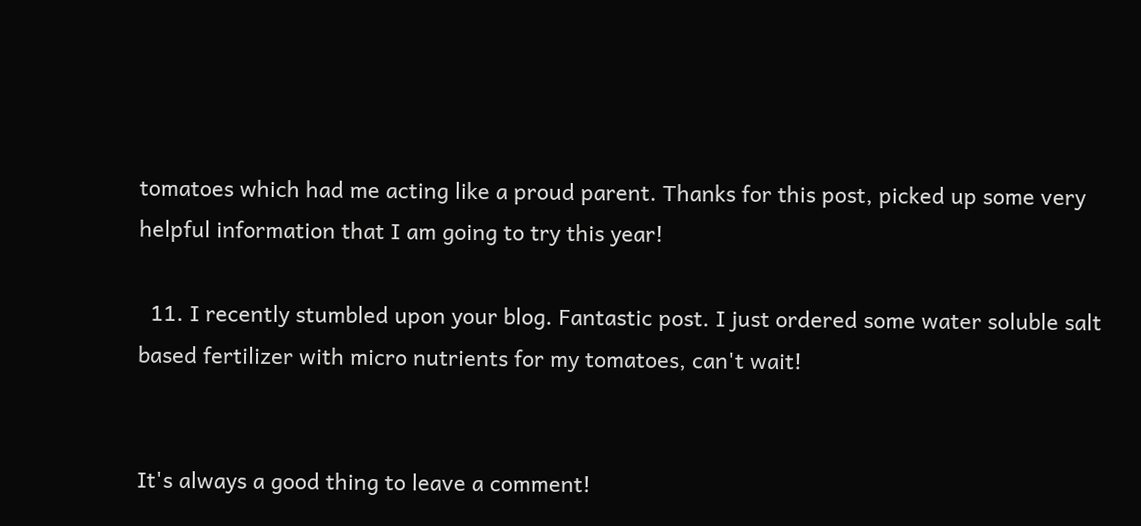tomatoes which had me acting like a proud parent. Thanks for this post, picked up some very helpful information that I am going to try this year!

  11. I recently stumbled upon your blog. Fantastic post. I just ordered some water soluble salt based fertilizer with micro nutrients for my tomatoes, can't wait!


It's always a good thing to leave a comment!